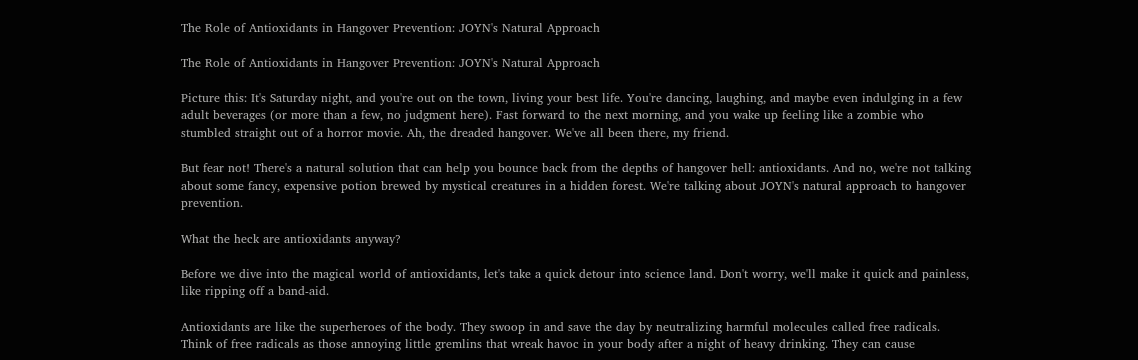The Role of Antioxidants in Hangover Prevention: JOYN's Natural Approach

The Role of Antioxidants in Hangover Prevention: JOYN's Natural Approach

Picture this: It's Saturday night, and you're out on the town, living your best life. You're dancing, laughing, and maybe even indulging in a few adult beverages (or more than a few, no judgment here). Fast forward to the next morning, and you wake up feeling like a zombie who stumbled straight out of a horror movie. Ah, the dreaded hangover. We've all been there, my friend.

But fear not! There's a natural solution that can help you bounce back from the depths of hangover hell: antioxidants. And no, we're not talking about some fancy, expensive potion brewed by mystical creatures in a hidden forest. We're talking about JOYN's natural approach to hangover prevention.

What the heck are antioxidants anyway?

Before we dive into the magical world of antioxidants, let's take a quick detour into science land. Don't worry, we'll make it quick and painless, like ripping off a band-aid.

Antioxidants are like the superheroes of the body. They swoop in and save the day by neutralizing harmful molecules called free radicals. Think of free radicals as those annoying little gremlins that wreak havoc in your body after a night of heavy drinking. They can cause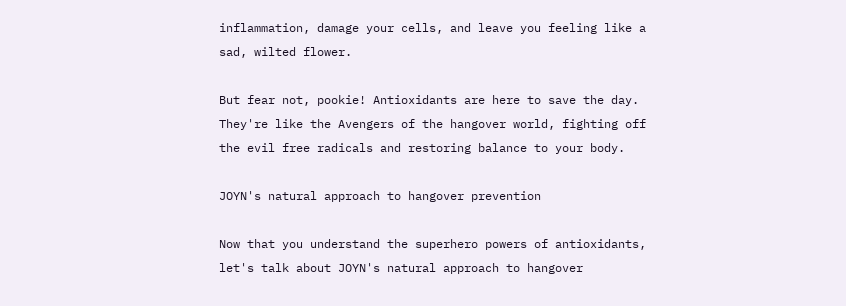inflammation, damage your cells, and leave you feeling like a sad, wilted flower.

But fear not, pookie! Antioxidants are here to save the day. They're like the Avengers of the hangover world, fighting off the evil free radicals and restoring balance to your body.

JOYN's natural approach to hangover prevention

Now that you understand the superhero powers of antioxidants, let's talk about JOYN's natural approach to hangover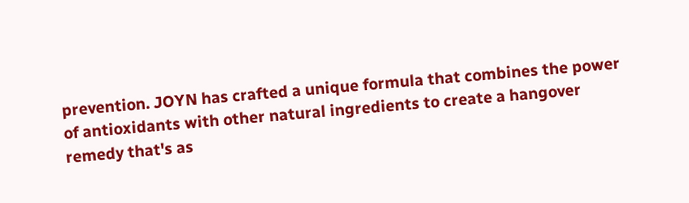prevention. JOYN has crafted a unique formula that combines the power of antioxidants with other natural ingredients to create a hangover remedy that's as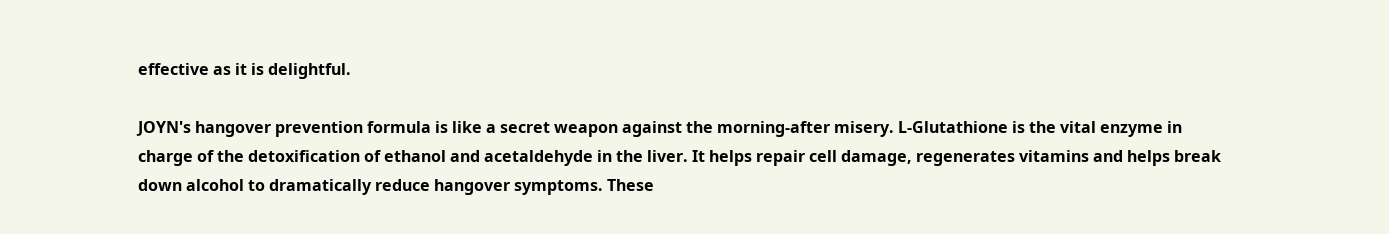effective as it is delightful.

JOYN's hangover prevention formula is like a secret weapon against the morning-after misery. L-Glutathione is the vital enzyme in charge of the detoxification of ethanol and acetaldehyde in the liver. It helps repair cell damage, regenerates vitamins and helps break down alcohol to dramatically reduce hangover symptoms. These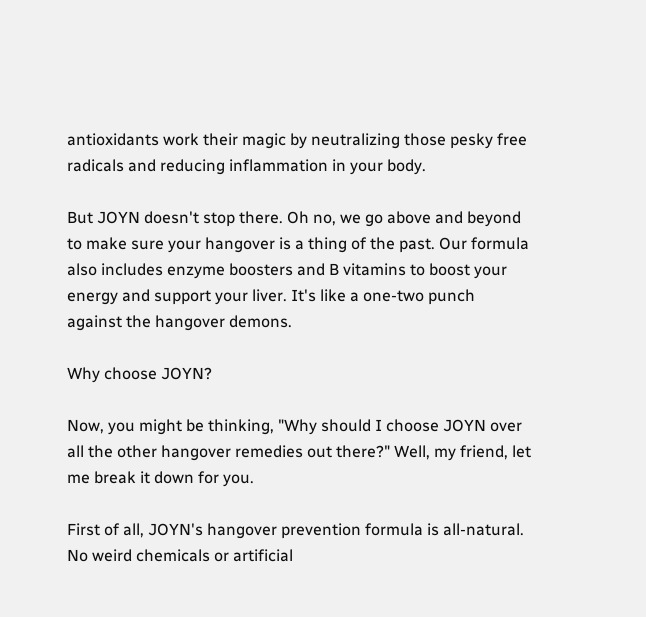antioxidants work their magic by neutralizing those pesky free radicals and reducing inflammation in your body.

But JOYN doesn't stop there. Oh no, we go above and beyond to make sure your hangover is a thing of the past. Our formula also includes enzyme boosters and B vitamins to boost your energy and support your liver. It's like a one-two punch against the hangover demons.

Why choose JOYN?

Now, you might be thinking, "Why should I choose JOYN over all the other hangover remedies out there?" Well, my friend, let me break it down for you.

First of all, JOYN's hangover prevention formula is all-natural. No weird chemicals or artificial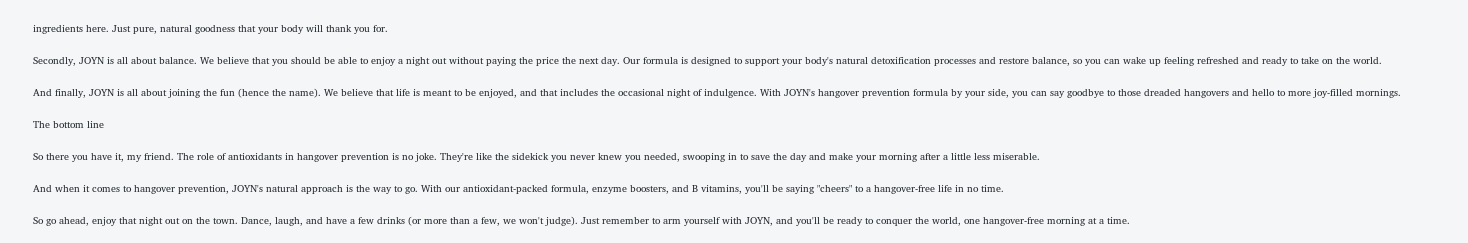ingredients here. Just pure, natural goodness that your body will thank you for.

Secondly, JOYN is all about balance. We believe that you should be able to enjoy a night out without paying the price the next day. Our formula is designed to support your body's natural detoxification processes and restore balance, so you can wake up feeling refreshed and ready to take on the world.

And finally, JOYN is all about joining the fun (hence the name). We believe that life is meant to be enjoyed, and that includes the occasional night of indulgence. With JOYN's hangover prevention formula by your side, you can say goodbye to those dreaded hangovers and hello to more joy-filled mornings.

The bottom line

So there you have it, my friend. The role of antioxidants in hangover prevention is no joke. They're like the sidekick you never knew you needed, swooping in to save the day and make your morning after a little less miserable.

And when it comes to hangover prevention, JOYN's natural approach is the way to go. With our antioxidant-packed formula, enzyme boosters, and B vitamins, you'll be saying "cheers" to a hangover-free life in no time.

So go ahead, enjoy that night out on the town. Dance, laugh, and have a few drinks (or more than a few, we won't judge). Just remember to arm yourself with JOYN, and you'll be ready to conquer the world, one hangover-free morning at a time.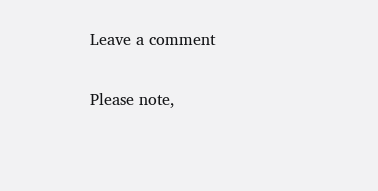Leave a comment

Please note,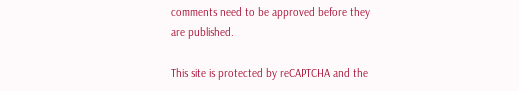comments need to be approved before they are published.

This site is protected by reCAPTCHA and the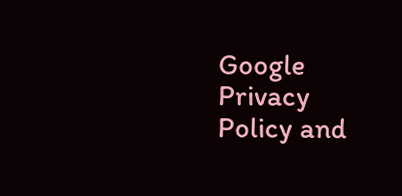Google Privacy Policy and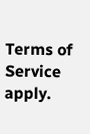Terms of Service apply.